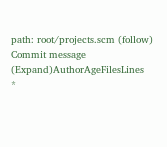path: root/projects.scm (follow)
Commit message (Expand)AuthorAgeFilesLines
*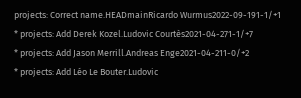projects: Correct name.HEADmainRicardo Wurmus2022-09-191-1/+1
* projects: Add Derek Kozel.Ludovic Courtès2021-04-271-1/+7
* projects: Add Jason Merrill.Andreas Enge2021-04-211-0/+2
* projects: Add Léo Le Bouter.Ludovic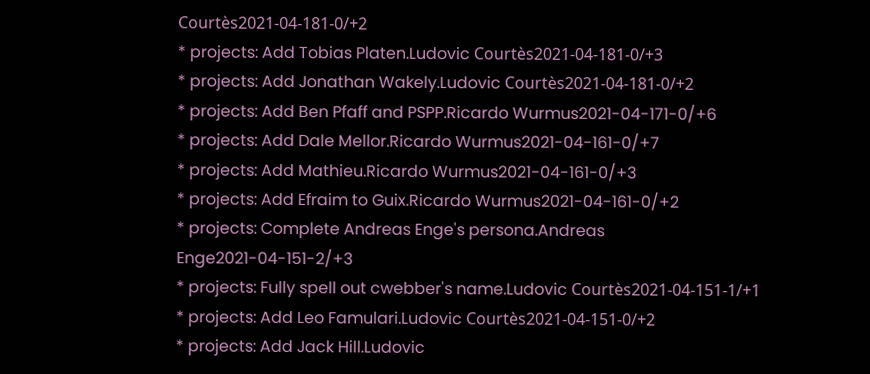Courtès2021-04-181-0/+2
* projects: Add Tobias Platen.Ludovic Courtès2021-04-181-0/+3
* projects: Add Jonathan Wakely.Ludovic Courtès2021-04-181-0/+2
* projects: Add Ben Pfaff and PSPP.Ricardo Wurmus2021-04-171-0/+6
* projects: Add Dale Mellor.Ricardo Wurmus2021-04-161-0/+7
* projects: Add Mathieu.Ricardo Wurmus2021-04-161-0/+3
* projects: Add Efraim to Guix.Ricardo Wurmus2021-04-161-0/+2
* projects: Complete Andreas Enge's persona.Andreas Enge2021-04-151-2/+3
* projects: Fully spell out cwebber's name.Ludovic Courtès2021-04-151-1/+1
* projects: Add Leo Famulari.Ludovic Courtès2021-04-151-0/+2
* projects: Add Jack Hill.Ludovic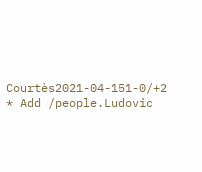Courtès2021-04-151-0/+2
* Add /people.Ludovic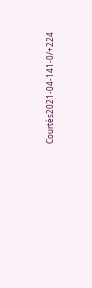Courtès2021-04-141-0/+224